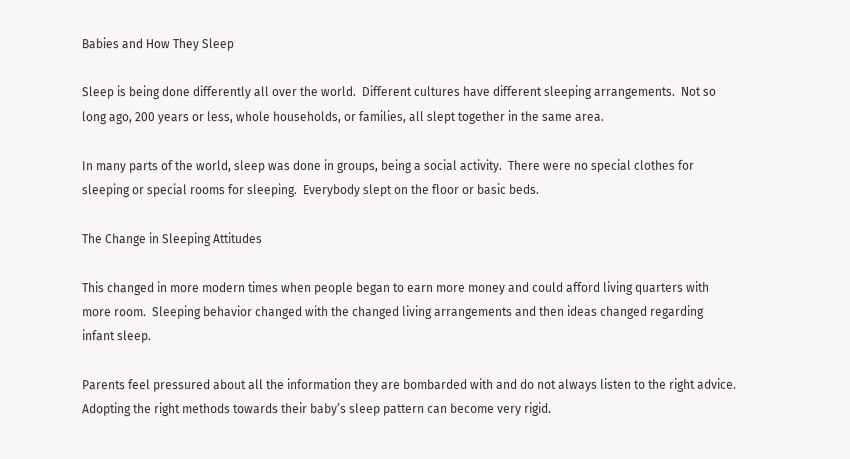Babies and How They Sleep

Sleep is being done differently all over the world.  Different cultures have different sleeping arrangements.  Not so long ago, 200 years or less, whole households, or families, all slept together in the same area.

In many parts of the world, sleep was done in groups, being a social activity.  There were no special clothes for sleeping or special rooms for sleeping.  Everybody slept on the floor or basic beds.

The Change in Sleeping Attitudes

This changed in more modern times when people began to earn more money and could afford living quarters with more room.  Sleeping behavior changed with the changed living arrangements and then ideas changed regarding infant sleep.

Parents feel pressured about all the information they are bombarded with and do not always listen to the right advice.  Adopting the right methods towards their baby’s sleep pattern can become very rigid.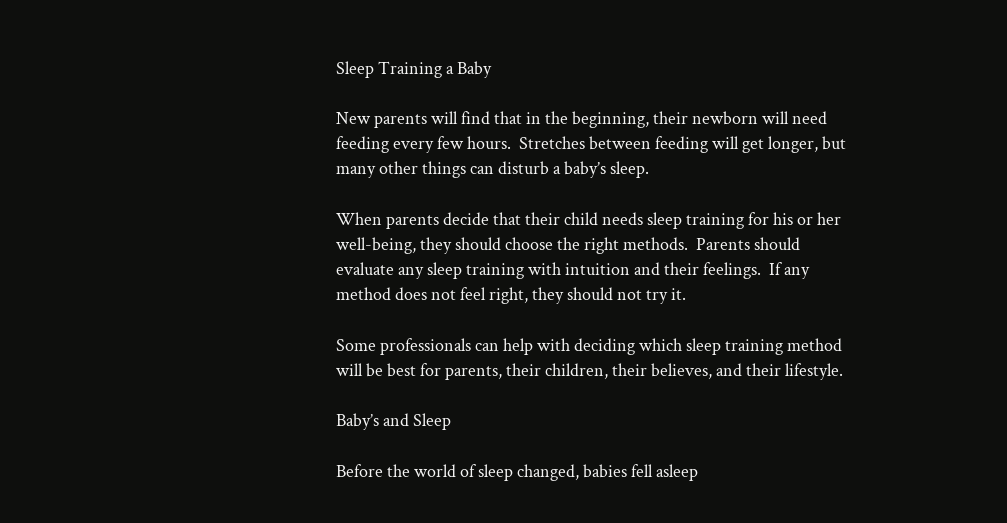Sleep Training a Baby

New parents will find that in the beginning, their newborn will need feeding every few hours.  Stretches between feeding will get longer, but many other things can disturb a baby’s sleep.

When parents decide that their child needs sleep training for his or her well-being, they should choose the right methods.  Parents should evaluate any sleep training with intuition and their feelings.  If any method does not feel right, they should not try it.

Some professionals can help with deciding which sleep training method will be best for parents, their children, their believes, and their lifestyle.

Baby’s and Sleep

Before the world of sleep changed, babies fell asleep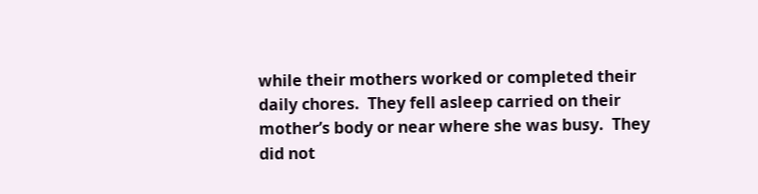while their mothers worked or completed their daily chores.  They fell asleep carried on their mother’s body or near where she was busy.  They did not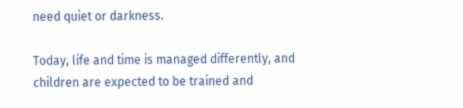need quiet or darkness.

Today, life and time is managed differently, and children are expected to be trained and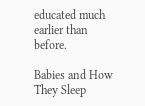educated much earlier than before.

Babies and How They Sleep